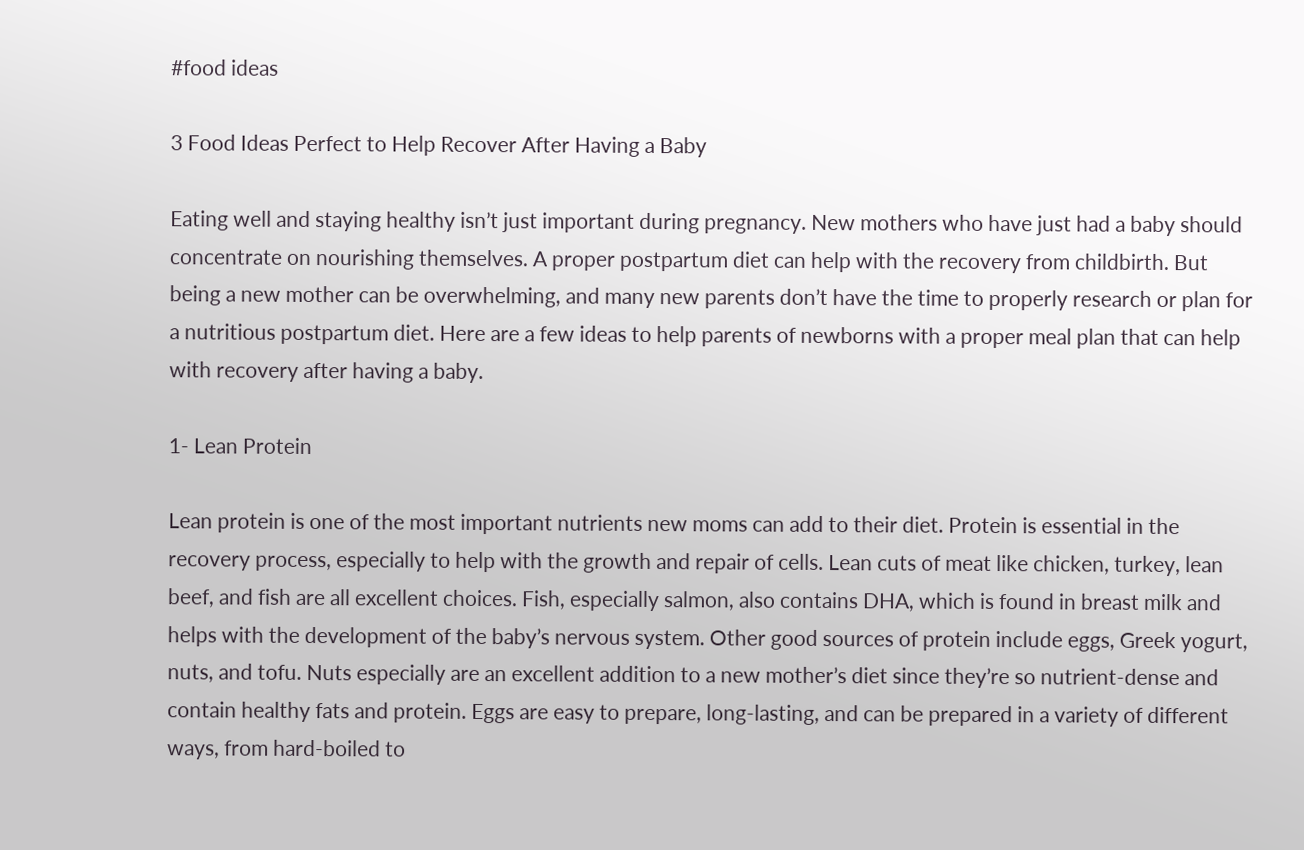#food ideas

3 Food Ideas Perfect to Help Recover After Having a Baby

Eating well and staying healthy isn’t just important during pregnancy. New mothers who have just had a baby should concentrate on nourishing themselves. A proper postpartum diet can help with the recovery from childbirth. But being a new mother can be overwhelming, and many new parents don’t have the time to properly research or plan for a nutritious postpartum diet. Here are a few ideas to help parents of newborns with a proper meal plan that can help with recovery after having a baby.

1- Lean Protein

Lean protein is one of the most important nutrients new moms can add to their diet. Protein is essential in the recovery process, especially to help with the growth and repair of cells. Lean cuts of meat like chicken, turkey, lean beef, and fish are all excellent choices. Fish, especially salmon, also contains DHA, which is found in breast milk and helps with the development of the baby’s nervous system. Other good sources of protein include eggs, Greek yogurt, nuts, and tofu. Nuts especially are an excellent addition to a new mother’s diet since they’re so nutrient-dense and contain healthy fats and protein. Eggs are easy to prepare, long-lasting, and can be prepared in a variety of different ways, from hard-boiled to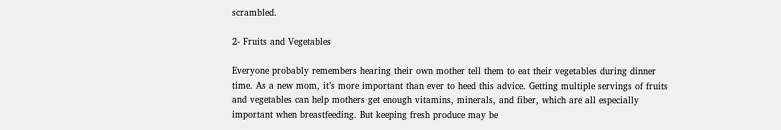scrambled.

2- Fruits and Vegetables

Everyone probably remembers hearing their own mother tell them to eat their vegetables during dinner time. As a new mom, it’s more important than ever to heed this advice. Getting multiple servings of fruits and vegetables can help mothers get enough vitamins, minerals, and fiber, which are all especially important when breastfeeding. But keeping fresh produce may be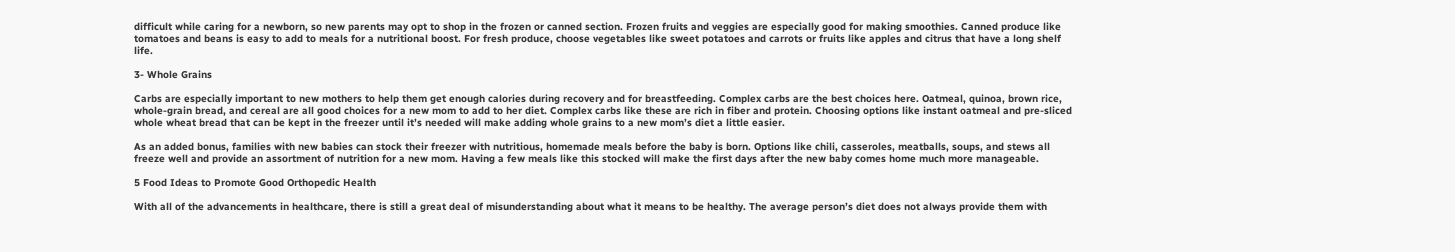difficult while caring for a newborn, so new parents may opt to shop in the frozen or canned section. Frozen fruits and veggies are especially good for making smoothies. Canned produce like tomatoes and beans is easy to add to meals for a nutritional boost. For fresh produce, choose vegetables like sweet potatoes and carrots or fruits like apples and citrus that have a long shelf life.

3- Whole Grains

Carbs are especially important to new mothers to help them get enough calories during recovery and for breastfeeding. Complex carbs are the best choices here. Oatmeal, quinoa, brown rice, whole-grain bread, and cereal are all good choices for a new mom to add to her diet. Complex carbs like these are rich in fiber and protein. Choosing options like instant oatmeal and pre-sliced whole wheat bread that can be kept in the freezer until it’s needed will make adding whole grains to a new mom’s diet a little easier.

As an added bonus, families with new babies can stock their freezer with nutritious, homemade meals before the baby is born. Options like chili, casseroles, meatballs, soups, and stews all freeze well and provide an assortment of nutrition for a new mom. Having a few meals like this stocked will make the first days after the new baby comes home much more manageable.

5 Food Ideas to Promote Good Orthopedic Health

With all of the advancements in healthcare, there is still a great deal of misunderstanding about what it means to be healthy. The average person’s diet does not always provide them with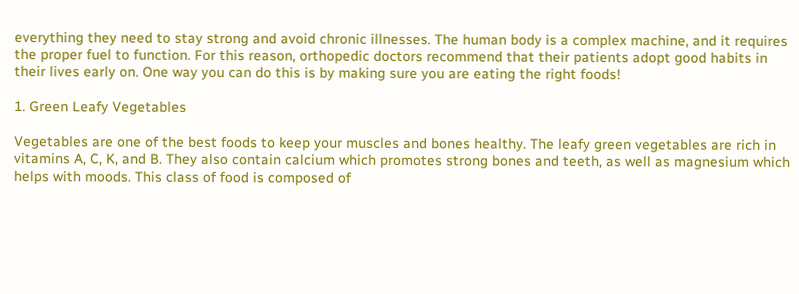everything they need to stay strong and avoid chronic illnesses. The human body is a complex machine, and it requires the proper fuel to function. For this reason, orthopedic doctors recommend that their patients adopt good habits in their lives early on. One way you can do this is by making sure you are eating the right foods!

1. Green Leafy Vegetables

Vegetables are one of the best foods to keep your muscles and bones healthy. The leafy green vegetables are rich in vitamins A, C, K, and B. They also contain calcium which promotes strong bones and teeth, as well as magnesium which helps with moods. This class of food is composed of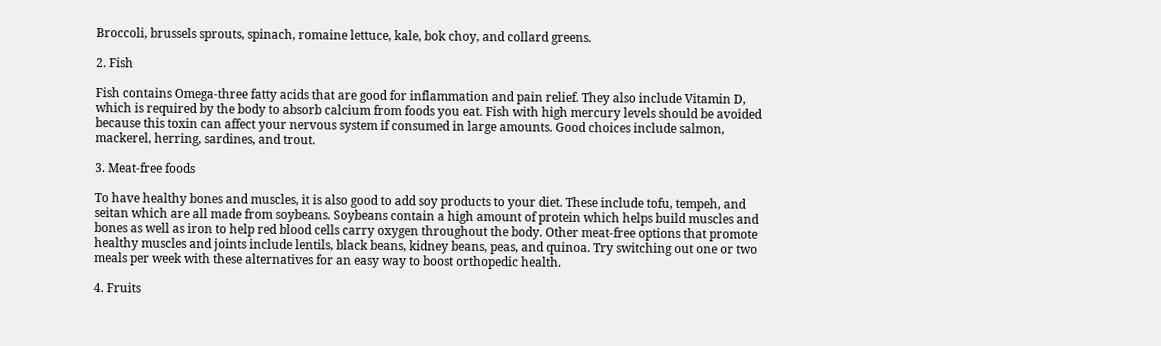Broccoli, brussels sprouts, spinach, romaine lettuce, kale, bok choy, and collard greens.

2. Fish

Fish contains Omega-three fatty acids that are good for inflammation and pain relief. They also include Vitamin D, which is required by the body to absorb calcium from foods you eat. Fish with high mercury levels should be avoided because this toxin can affect your nervous system if consumed in large amounts. Good choices include salmon, mackerel, herring, sardines, and trout.

3. Meat-free foods

To have healthy bones and muscles, it is also good to add soy products to your diet. These include tofu, tempeh, and seitan which are all made from soybeans. Soybeans contain a high amount of protein which helps build muscles and bones as well as iron to help red blood cells carry oxygen throughout the body. Other meat-free options that promote healthy muscles and joints include lentils, black beans, kidney beans, peas, and quinoa. Try switching out one or two meals per week with these alternatives for an easy way to boost orthopedic health.

4. Fruits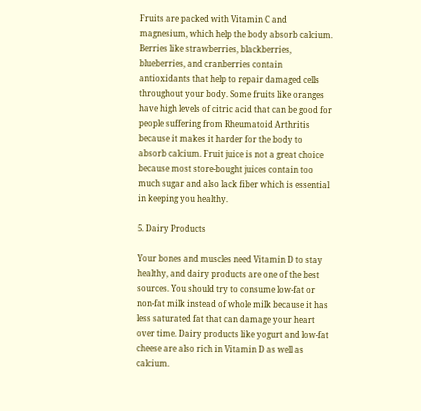Fruits are packed with Vitamin C and magnesium, which help the body absorb calcium. Berries like strawberries, blackberries, blueberries, and cranberries contain antioxidants that help to repair damaged cells throughout your body. Some fruits like oranges have high levels of citric acid that can be good for people suffering from Rheumatoid Arthritis because it makes it harder for the body to absorb calcium. Fruit juice is not a great choice because most store-bought juices contain too much sugar and also lack fiber which is essential in keeping you healthy.

5. Dairy Products

Your bones and muscles need Vitamin D to stay healthy, and dairy products are one of the best sources. You should try to consume low-fat or non-fat milk instead of whole milk because it has less saturated fat that can damage your heart over time. Dairy products like yogurt and low-fat cheese are also rich in Vitamin D as well as calcium.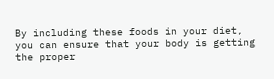By including these foods in your diet, you can ensure that your body is getting the proper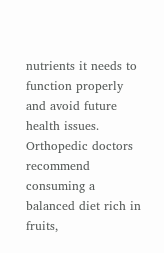nutrients it needs to function properly and avoid future health issues. Orthopedic doctors recommend consuming a balanced diet rich in fruits,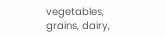vegetables, grains, dairy,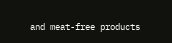and meat-free products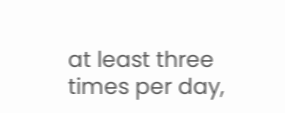at least three times per day,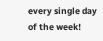every single day of the week!